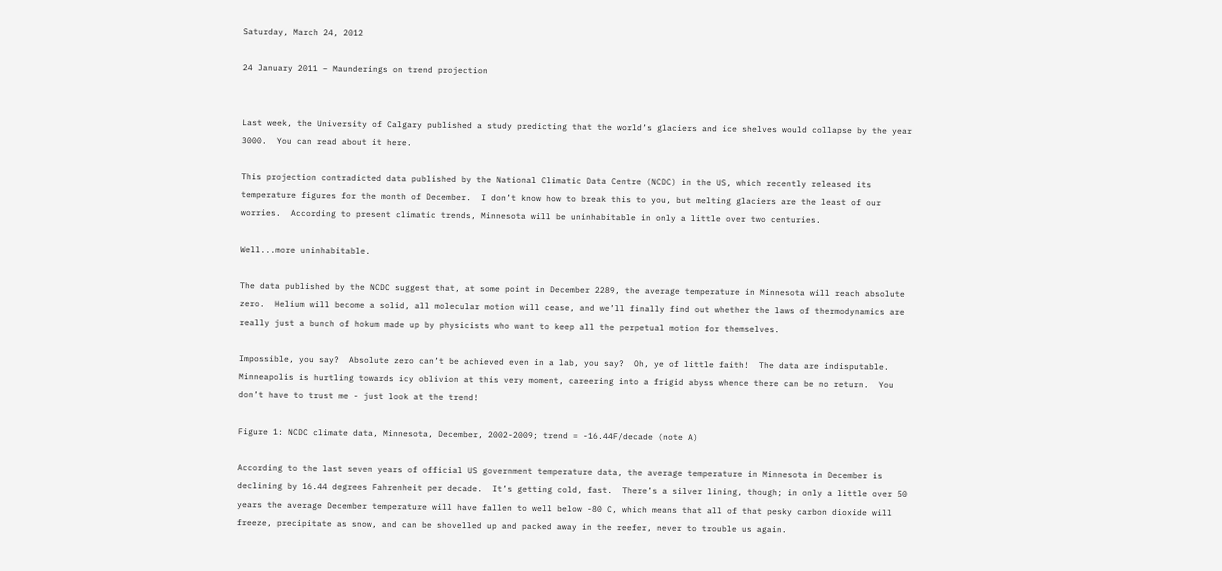Saturday, March 24, 2012

24 January 2011 – Maunderings on trend projection


Last week, the University of Calgary published a study predicting that the world’s glaciers and ice shelves would collapse by the year 3000.  You can read about it here.

This projection contradicted data published by the National Climatic Data Centre (NCDC) in the US, which recently released its temperature figures for the month of December.  I don’t know how to break this to you, but melting glaciers are the least of our worries.  According to present climatic trends, Minnesota will be uninhabitable in only a little over two centuries.

Well...more uninhabitable.

The data published by the NCDC suggest that, at some point in December 2289, the average temperature in Minnesota will reach absolute zero.  Helium will become a solid, all molecular motion will cease, and we’ll finally find out whether the laws of thermodynamics are really just a bunch of hokum made up by physicists who want to keep all the perpetual motion for themselves.

Impossible, you say?  Absolute zero can’t be achieved even in a lab, you say?  Oh, ye of little faith!  The data are indisputable.  Minneapolis is hurtling towards icy oblivion at this very moment, careering into a frigid abyss whence there can be no return.  You don’t have to trust me - just look at the trend!

Figure 1: NCDC climate data, Minnesota, December, 2002-2009; trend = -16.44F/decade (note A)

According to the last seven years of official US government temperature data, the average temperature in Minnesota in December is declining by 16.44 degrees Fahrenheit per decade.  It’s getting cold, fast.  There’s a silver lining, though; in only a little over 50 years the average December temperature will have fallen to well below -80 C, which means that all of that pesky carbon dioxide will freeze, precipitate as snow, and can be shovelled up and packed away in the reefer, never to trouble us again.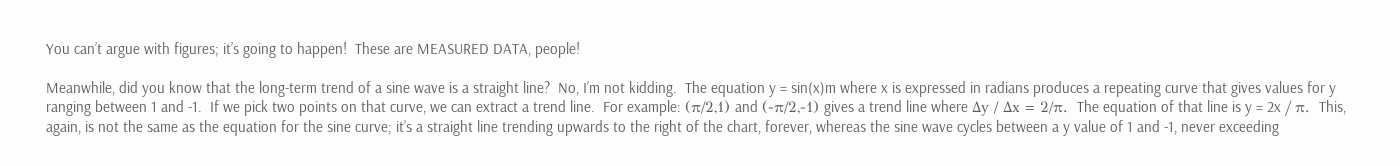You can’t argue with figures; it’s going to happen!  These are MEASURED DATA, people!

Meanwhile, did you know that the long-term trend of a sine wave is a straight line?  No, I’m not kidding.  The equation y = sin(x)m where x is expressed in radians produces a repeating curve that gives values for y ranging between 1 and -1.  If we pick two points on that curve, we can extract a trend line.  For example: (π/2,1) and (-π/2,-1) gives a trend line where Δy / Δx = 2/π.  The equation of that line is y = 2x / π.  This, again, is not the same as the equation for the sine curve; it’s a straight line trending upwards to the right of the chart, forever, whereas the sine wave cycles between a y value of 1 and -1, never exceeding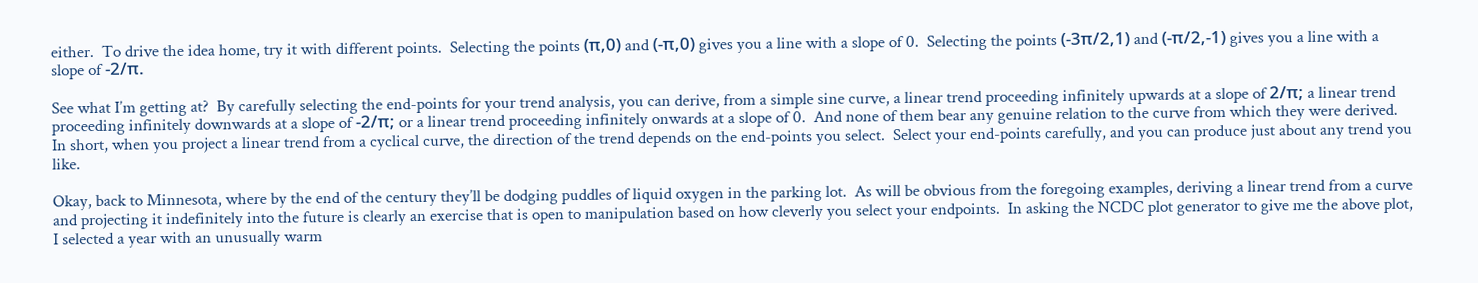either.  To drive the idea home, try it with different points.  Selecting the points (π,0) and (-π,0) gives you a line with a slope of 0.  Selecting the points (-3π/2,1) and (-π/2,-1) gives you a line with a slope of -2/π.

See what I’m getting at?  By carefully selecting the end-points for your trend analysis, you can derive, from a simple sine curve, a linear trend proceeding infinitely upwards at a slope of 2/π; a linear trend proceeding infinitely downwards at a slope of -2/π; or a linear trend proceeding infinitely onwards at a slope of 0.  And none of them bear any genuine relation to the curve from which they were derived.  In short, when you project a linear trend from a cyclical curve, the direction of the trend depends on the end-points you select.  Select your end-points carefully, and you can produce just about any trend you like.

Okay, back to Minnesota, where by the end of the century they’ll be dodging puddles of liquid oxygen in the parking lot.  As will be obvious from the foregoing examples, deriving a linear trend from a curve and projecting it indefinitely into the future is clearly an exercise that is open to manipulation based on how cleverly you select your endpoints.  In asking the NCDC plot generator to give me the above plot, I selected a year with an unusually warm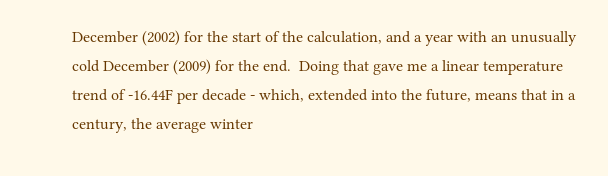December (2002) for the start of the calculation, and a year with an unusually cold December (2009) for the end.  Doing that gave me a linear temperature trend of -16.44F per decade - which, extended into the future, means that in a century, the average winter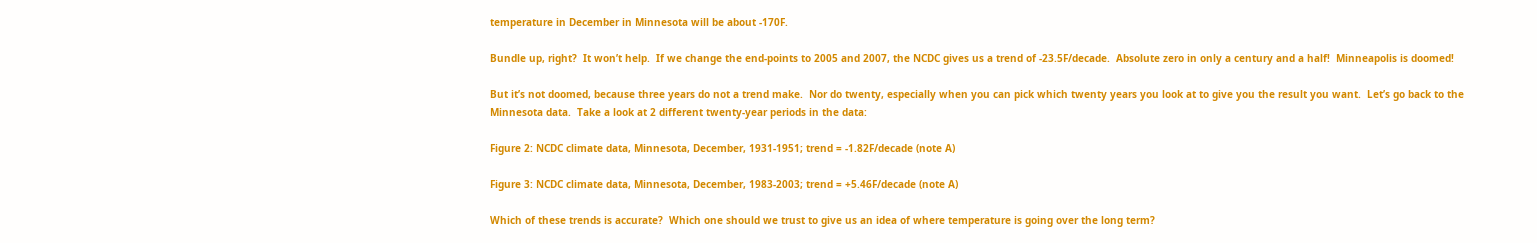temperature in December in Minnesota will be about -170F.

Bundle up, right?  It won’t help.  If we change the end-points to 2005 and 2007, the NCDC gives us a trend of -23.5F/decade.  Absolute zero in only a century and a half!  Minneapolis is doomed!

But it’s not doomed, because three years do not a trend make.  Nor do twenty, especially when you can pick which twenty years you look at to give you the result you want.  Let’s go back to the Minnesota data.  Take a look at 2 different twenty-year periods in the data:

Figure 2: NCDC climate data, Minnesota, December, 1931-1951; trend = -1.82F/decade (note A)

Figure 3: NCDC climate data, Minnesota, December, 1983-2003; trend = +5.46F/decade (note A)

Which of these trends is accurate?  Which one should we trust to give us an idea of where temperature is going over the long term?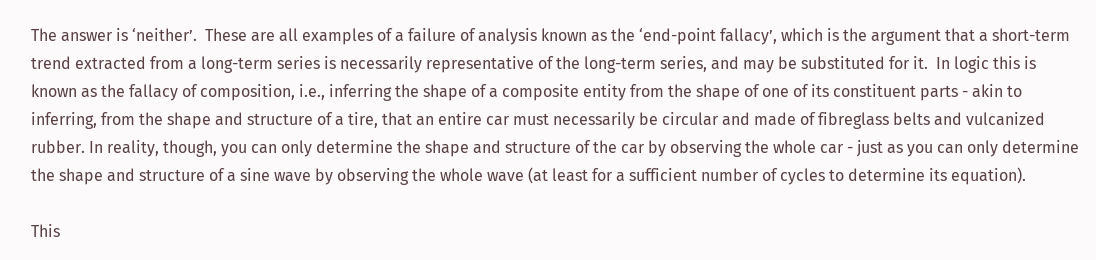The answer is ‘neither’.  These are all examples of a failure of analysis known as the ‘end-point fallacy’, which is the argument that a short-term trend extracted from a long-term series is necessarily representative of the long-term series, and may be substituted for it.  In logic this is known as the fallacy of composition, i.e., inferring the shape of a composite entity from the shape of one of its constituent parts - akin to inferring, from the shape and structure of a tire, that an entire car must necessarily be circular and made of fibreglass belts and vulcanized rubber. In reality, though, you can only determine the shape and structure of the car by observing the whole car - just as you can only determine the shape and structure of a sine wave by observing the whole wave (at least for a sufficient number of cycles to determine its equation).

This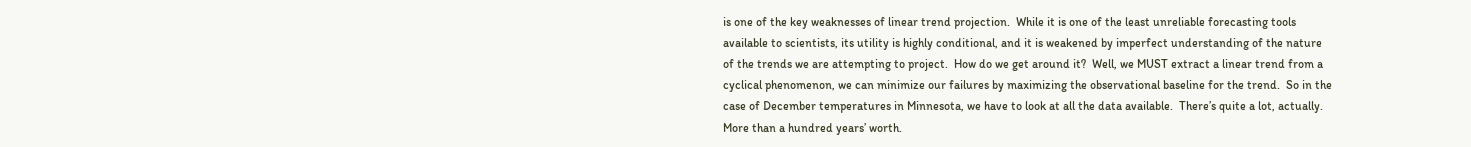is one of the key weaknesses of linear trend projection.  While it is one of the least unreliable forecasting tools available to scientists, its utility is highly conditional, and it is weakened by imperfect understanding of the nature of the trends we are attempting to project.  How do we get around it?  Well, we MUST extract a linear trend from a cyclical phenomenon, we can minimize our failures by maximizing the observational baseline for the trend.  So in the case of December temperatures in Minnesota, we have to look at all the data available.  There’s quite a lot, actually.  More than a hundred years’ worth.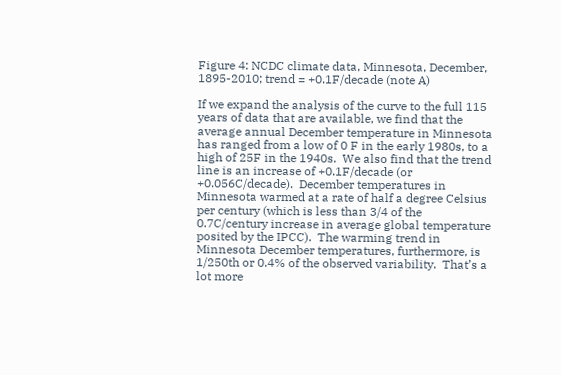Figure 4: NCDC climate data, Minnesota, December, 1895-2010; trend = +0.1F/decade (note A)

If we expand the analysis of the curve to the full 115 years of data that are available, we find that the average annual December temperature in Minnesota has ranged from a low of 0 F in the early 1980s, to a high of 25F in the 1940s.  We also find that the trend line is an increase of +0.1F/decade (or +0.056C/decade).  December temperatures in Minnesota warmed at a rate of half a degree Celsius per century (which is less than 3/4 of the 0.7C/century increase in average global temperature posited by the IPCC).  The warming trend in Minnesota December temperatures, furthermore, is 1/250th or 0.4% of the observed variability.  That’s a lot more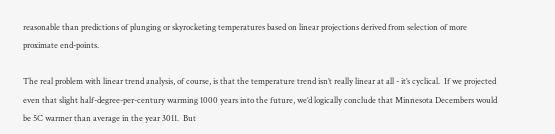reasonable than predictions of plunging or skyrocketing temperatures based on linear projections derived from selection of more proximate end-points.

The real problem with linear trend analysis, of course, is that the temperature trend isn’t really linear at all - it’s cyclical.  If we projected even that slight half-degree-per-century warming 1000 years into the future, we’d logically conclude that Minnesota Decembers would be 5C warmer than average in the year 3011.  But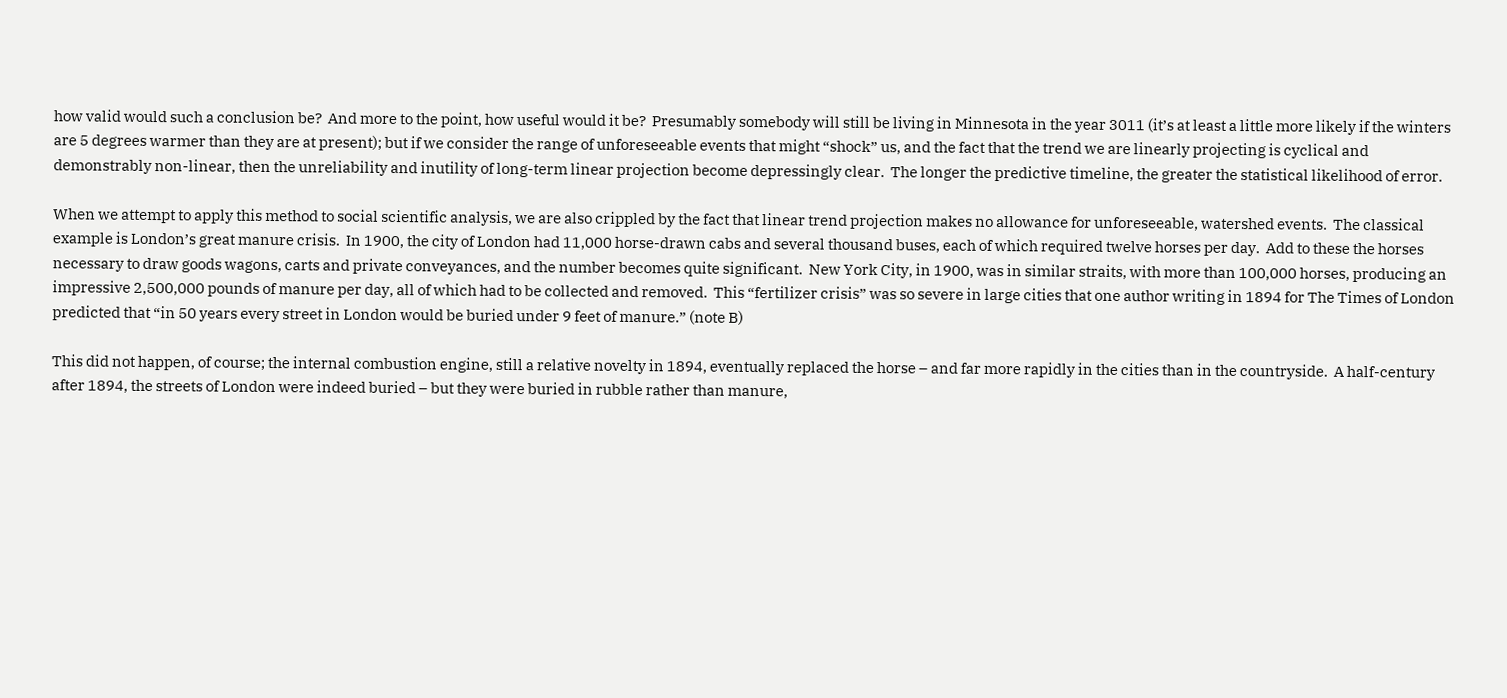how valid would such a conclusion be?  And more to the point, how useful would it be?  Presumably somebody will still be living in Minnesota in the year 3011 (it’s at least a little more likely if the winters are 5 degrees warmer than they are at present); but if we consider the range of unforeseeable events that might “shock” us, and the fact that the trend we are linearly projecting is cyclical and demonstrably non-linear, then the unreliability and inutility of long-term linear projection become depressingly clear.  The longer the predictive timeline, the greater the statistical likelihood of error.

When we attempt to apply this method to social scientific analysis, we are also crippled by the fact that linear trend projection makes no allowance for unforeseeable, watershed events.  The classical example is London’s great manure crisis.  In 1900, the city of London had 11,000 horse-drawn cabs and several thousand buses, each of which required twelve horses per day.  Add to these the horses necessary to draw goods wagons, carts and private conveyances, and the number becomes quite significant.  New York City, in 1900, was in similar straits, with more than 100,000 horses, producing an impressive 2,500,000 pounds of manure per day, all of which had to be collected and removed.  This “fertilizer crisis” was so severe in large cities that one author writing in 1894 for The Times of London predicted that “in 50 years every street in London would be buried under 9 feet of manure.” (note B)

This did not happen, of course; the internal combustion engine, still a relative novelty in 1894, eventually replaced the horse – and far more rapidly in the cities than in the countryside.  A half-century after 1894, the streets of London were indeed buried – but they were buried in rubble rather than manure,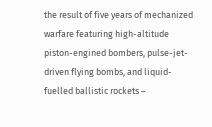the result of five years of mechanized warfare featuring high-altitude piston-engined bombers, pulse-jet-driven flying bombs, and liquid-fuelled ballistic rockets –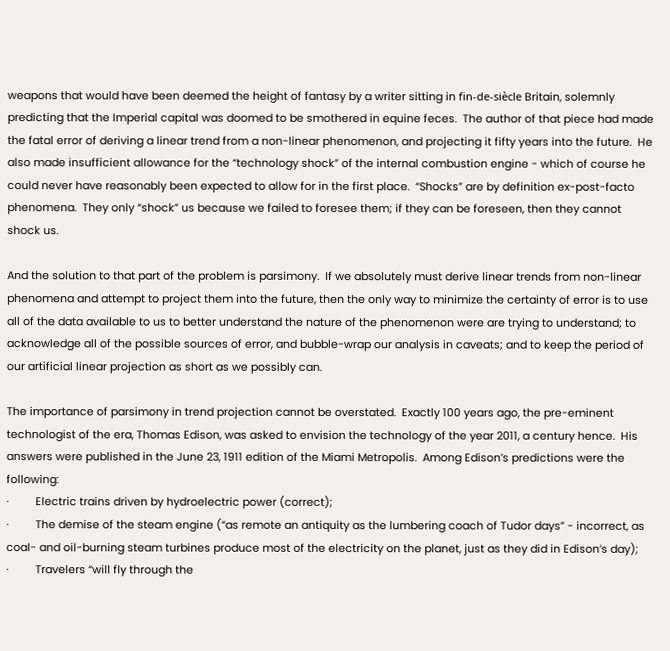weapons that would have been deemed the height of fantasy by a writer sitting in fin-de-siècle Britain, solemnly predicting that the Imperial capital was doomed to be smothered in equine feces.  The author of that piece had made the fatal error of deriving a linear trend from a non-linear phenomenon, and projecting it fifty years into the future.  He also made insufficient allowance for the “technology shock” of the internal combustion engine - which of course he could never have reasonably been expected to allow for in the first place.  “Shocks” are by definition ex-post-facto phenomena.  They only “shock” us because we failed to foresee them; if they can be foreseen, then they cannot shock us.

And the solution to that part of the problem is parsimony.  If we absolutely must derive linear trends from non-linear phenomena and attempt to project them into the future, then the only way to minimize the certainty of error is to use all of the data available to us to better understand the nature of the phenomenon were are trying to understand; to acknowledge all of the possible sources of error, and bubble-wrap our analysis in caveats; and to keep the period of our artificial linear projection as short as we possibly can.

The importance of parsimony in trend projection cannot be overstated.  Exactly 100 years ago, the pre-eminent technologist of the era, Thomas Edison, was asked to envision the technology of the year 2011, a century hence.  His answers were published in the June 23, 1911 edition of the Miami Metropolis.  Among Edison’s predictions were the following:
·         Electric trains driven by hydroelectric power (correct);
·         The demise of the steam engine (“as remote an antiquity as the lumbering coach of Tudor days” - incorrect, as coal- and oil-burning steam turbines produce most of the electricity on the planet, just as they did in Edison’s day);
·         Travelers “will fly through the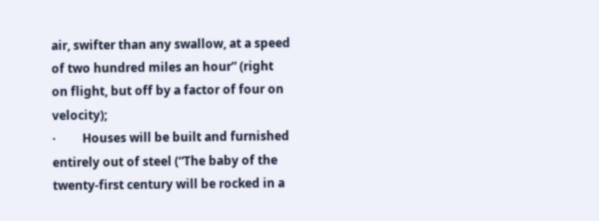air, swifter than any swallow, at a speed of two hundred miles an hour” (right on flight, but off by a factor of four on velocity);
·         Houses will be built and furnished entirely out of steel (“The baby of the twenty-first century will be rocked in a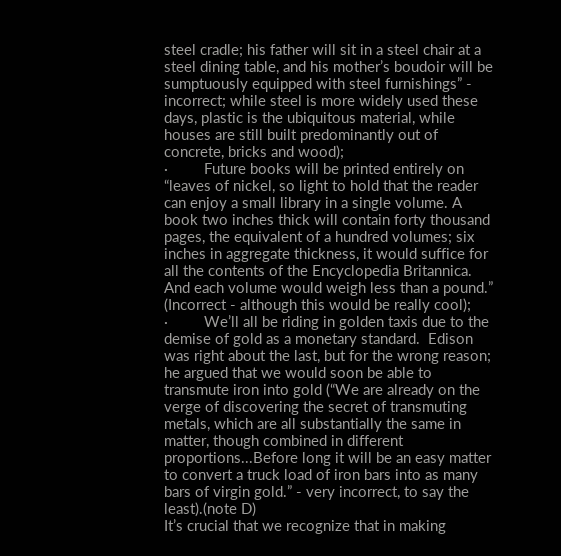steel cradle; his father will sit in a steel chair at a steel dining table, and his mother’s boudoir will be sumptuously equipped with steel furnishings” - incorrect; while steel is more widely used these days, plastic is the ubiquitous material, while houses are still built predominantly out of concrete, bricks and wood);
·         Future books will be printed entirely on “leaves of nickel, so light to hold that the reader can enjoy a small library in a single volume. A book two inches thick will contain forty thousand pages, the equivalent of a hundred volumes; six inches in aggregate thickness, it would suffice for all the contents of the Encyclopedia Britannica. And each volume would weigh less than a pound.” (Incorrect - although this would be really cool);
·         We’ll all be riding in golden taxis due to the demise of gold as a monetary standard.  Edison was right about the last, but for the wrong reason; he argued that we would soon be able to transmute iron into gold (“We are already on the verge of discovering the secret of transmuting metals, which are all substantially the same in matter, though combined in different proportions...Before long it will be an easy matter to convert a truck load of iron bars into as many bars of virgin gold.” - very incorrect, to say the least).(note D)
It’s crucial that we recognize that in making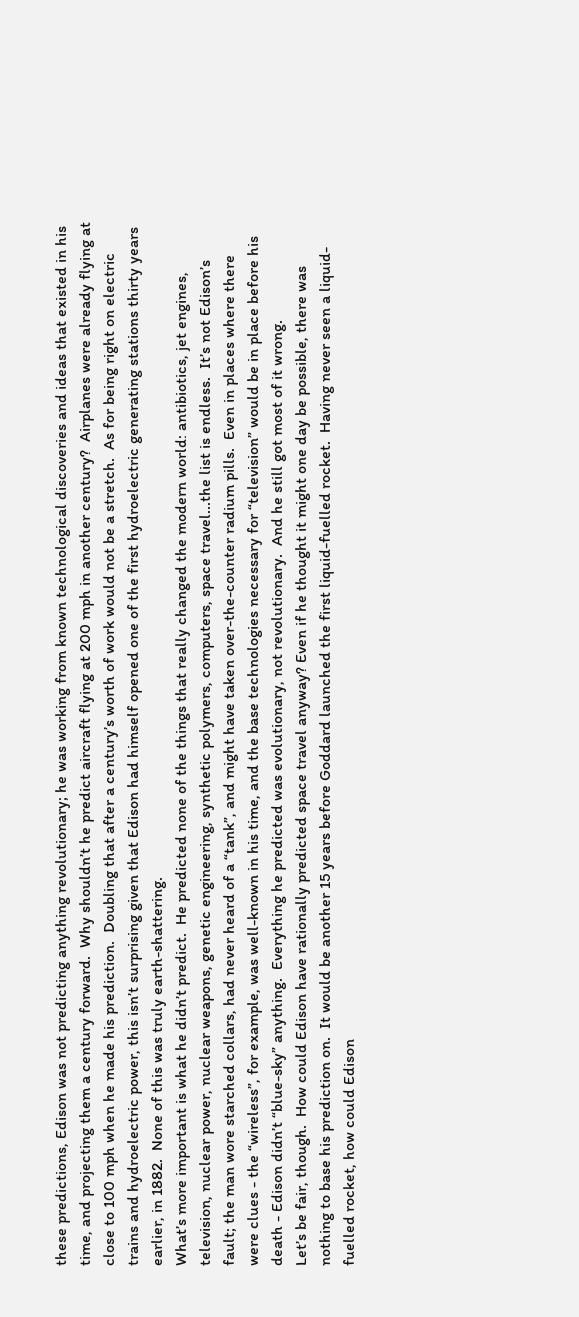these predictions, Edison was not predicting anything revolutionary; he was working from known technological discoveries and ideas that existed in his time, and projecting them a century forward.  Why shouldn’t he predict aircraft flying at 200 mph in another century?  Airplanes were already flying at close to 100 mph when he made his prediction.  Doubling that after a century’s worth of work would not be a stretch.  As for being right on electric trains and hydroelectric power, this isn’t surprising given that Edison had himself opened one of the first hydroelectric generating stations thirty years earlier, in 1882.  None of this was truly earth-shattering.
What’s more important is what he didn’t predict.  He predicted none of the things that really changed the modern world: antibiotics, jet engines, television, nuclear power, nuclear weapons, genetic engineering, synthetic polymers, computers, space travel...the list is endless.  It’s not Edison’s fault; the man wore starched collars, had never heard of a “tank”, and might have taken over-the-counter radium pills.  Even in places where there were clues - the “wireless”, for example, was well-known in his time, and the base technologies necessary for “television” would be in place before his death - Edison didn’t “blue-sky” anything.  Everything he predicted was evolutionary, not revolutionary.  And he still got most of it wrong.
Let’s be fair, though.  How could Edison have rationally predicted space travel anyway? Even if he thought it might one day be possible, there was nothing to base his prediction on.  It would be another 15 years before Goddard launched the first liquid-fuelled rocket.  Having never seen a liquid-fuelled rocket, how could Edison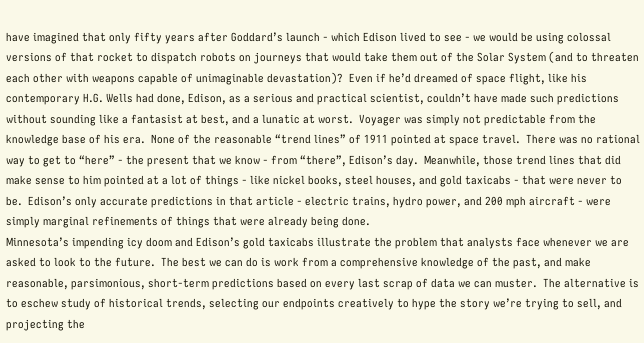have imagined that only fifty years after Goddard’s launch - which Edison lived to see - we would be using colossal versions of that rocket to dispatch robots on journeys that would take them out of the Solar System (and to threaten each other with weapons capable of unimaginable devastation)?  Even if he’d dreamed of space flight, like his contemporary H.G. Wells had done, Edison, as a serious and practical scientist, couldn’t have made such predictions without sounding like a fantasist at best, and a lunatic at worst.  Voyager was simply not predictable from the knowledge base of his era.  None of the reasonable “trend lines” of 1911 pointed at space travel.  There was no rational way to get to “here” - the present that we know - from “there”, Edison’s day.  Meanwhile, those trend lines that did make sense to him pointed at a lot of things - like nickel books, steel houses, and gold taxicabs - that were never to be.  Edison’s only accurate predictions in that article - electric trains, hydro power, and 200 mph aircraft - were simply marginal refinements of things that were already being done.
Minnesota’s impending icy doom and Edison’s gold taxicabs illustrate the problem that analysts face whenever we are asked to look to the future.  The best we can do is work from a comprehensive knowledge of the past, and make reasonable, parsimonious, short-term predictions based on every last scrap of data we can muster.  The alternative is to eschew study of historical trends, selecting our endpoints creatively to hype the story we’re trying to sell, and projecting the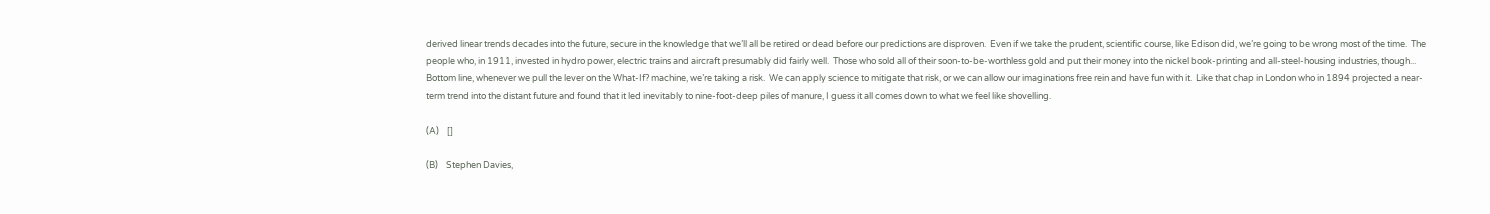derived linear trends decades into the future, secure in the knowledge that we’ll all be retired or dead before our predictions are disproven.  Even if we take the prudent, scientific course, like Edison did, we’re going to be wrong most of the time.  The people who, in 1911, invested in hydro power, electric trains and aircraft presumably did fairly well.  Those who sold all of their soon-to-be-worthless gold and put their money into the nickel book-printing and all-steel-housing industries, though...
Bottom line, whenever we pull the lever on the What-If? machine, we’re taking a risk.  We can apply science to mitigate that risk, or we can allow our imaginations free rein and have fun with it.  Like that chap in London who in 1894 projected a near-term trend into the distant future and found that it led inevitably to nine-foot-deep piles of manure, I guess it all comes down to what we feel like shovelling.

(A)    []

(B)    Stephen Davies,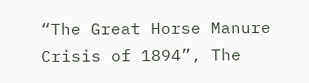“The Great Horse Manure Crisis of 1894”, The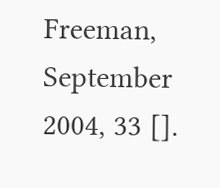Freeman, September 2004, 33 [].